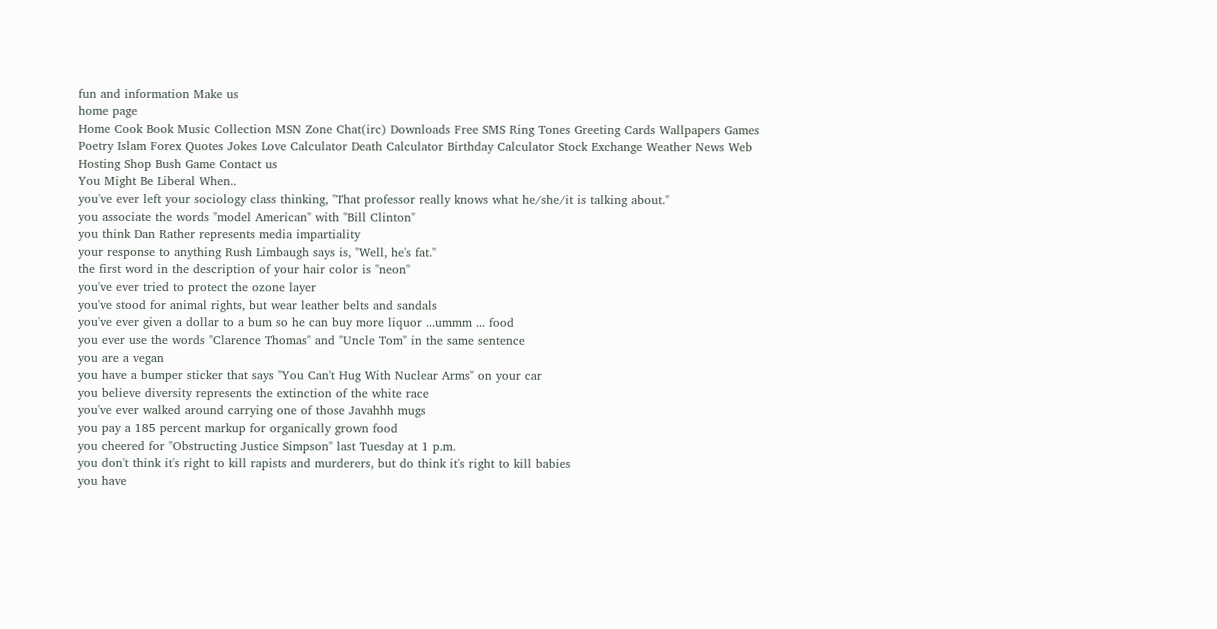fun and information Make us
home page
Home Cook Book Music Collection MSN Zone Chat(irc) Downloads Free SMS Ring Tones Greeting Cards Wallpapers Games Poetry Islam Forex Quotes Jokes Love Calculator Death Calculator Birthday Calculator Stock Exchange Weather News Web Hosting Shop Bush Game Contact us
You Might Be Liberal When..
you've ever left your sociology class thinking, "That professor really knows what he/she/it is talking about."
you associate the words "model American" with "Bill Clinton"
you think Dan Rather represents media impartiality
your response to anything Rush Limbaugh says is, "Well, he's fat."
the first word in the description of your hair color is "neon"
you've ever tried to protect the ozone layer
you've stood for animal rights, but wear leather belts and sandals
you've ever given a dollar to a bum so he can buy more liquor ...ummm ... food
you ever use the words "Clarence Thomas" and "Uncle Tom" in the same sentence
you are a vegan
you have a bumper sticker that says "You Can't Hug With Nuclear Arms" on your car
you believe diversity represents the extinction of the white race
you've ever walked around carrying one of those Javahhh mugs
you pay a 185 percent markup for organically grown food
you cheered for "Obstructing Justice Simpson" last Tuesday at 1 p.m.
you don't think it's right to kill rapists and murderers, but do think it's right to kill babies
you have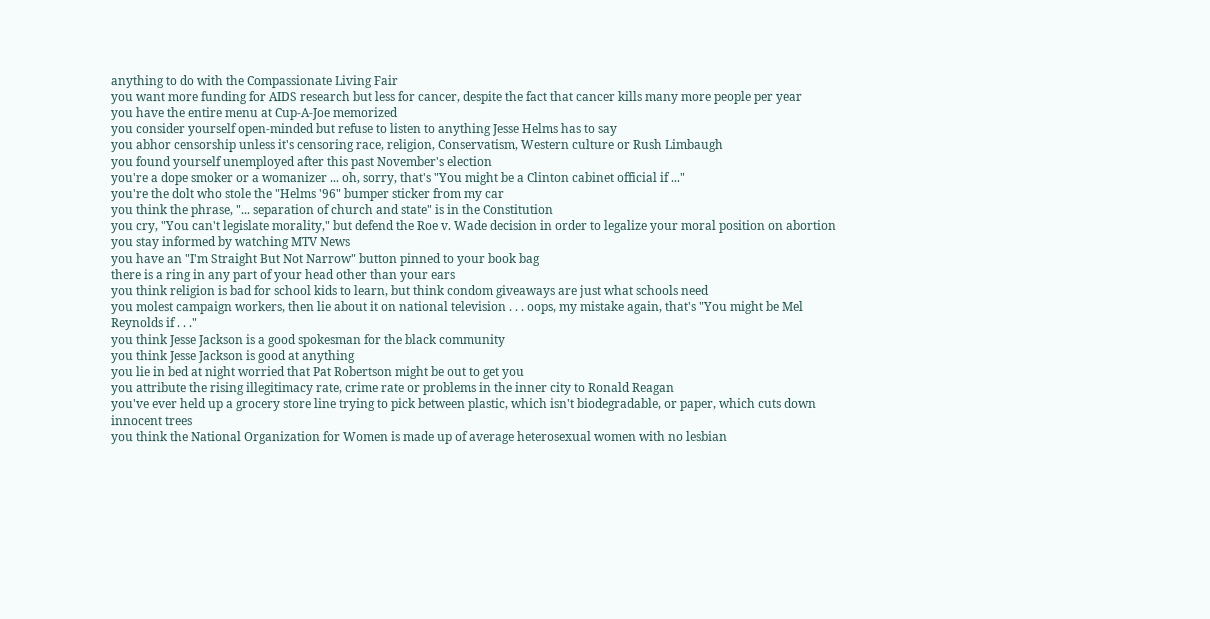anything to do with the Compassionate Living Fair
you want more funding for AIDS research but less for cancer, despite the fact that cancer kills many more people per year
you have the entire menu at Cup-A-Joe memorized
you consider yourself open-minded but refuse to listen to anything Jesse Helms has to say
you abhor censorship unless it's censoring race, religion, Conservatism, Western culture or Rush Limbaugh
you found yourself unemployed after this past November's election
you're a dope smoker or a womanizer ... oh, sorry, that's "You might be a Clinton cabinet official if ..."
you're the dolt who stole the "Helms '96" bumper sticker from my car
you think the phrase, "... separation of church and state" is in the Constitution
you cry, "You can't legislate morality," but defend the Roe v. Wade decision in order to legalize your moral position on abortion
you stay informed by watching MTV News
you have an "I'm Straight But Not Narrow" button pinned to your book bag
there is a ring in any part of your head other than your ears
you think religion is bad for school kids to learn, but think condom giveaways are just what schools need
you molest campaign workers, then lie about it on national television . . . oops, my mistake again, that's "You might be Mel Reynolds if . . ."
you think Jesse Jackson is a good spokesman for the black community
you think Jesse Jackson is good at anything
you lie in bed at night worried that Pat Robertson might be out to get you
you attribute the rising illegitimacy rate, crime rate or problems in the inner city to Ronald Reagan
you've ever held up a grocery store line trying to pick between plastic, which isn't biodegradable, or paper, which cuts down innocent trees
you think the National Organization for Women is made up of average heterosexual women with no lesbian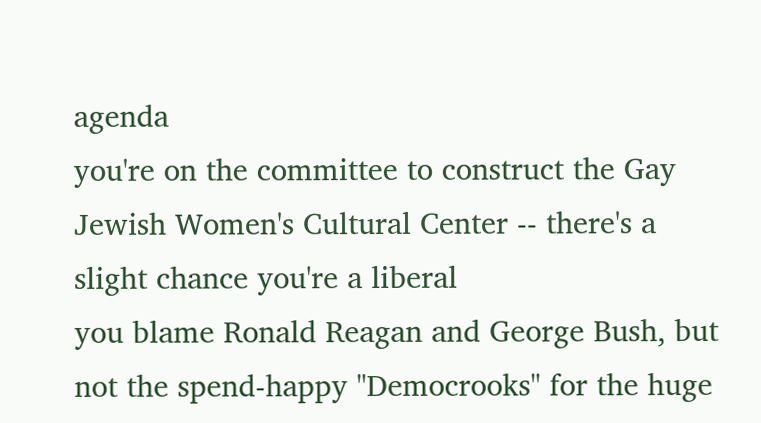agenda
you're on the committee to construct the Gay Jewish Women's Cultural Center -- there's a slight chance you're a liberal
you blame Ronald Reagan and George Bush, but not the spend-happy "Democrooks" for the huge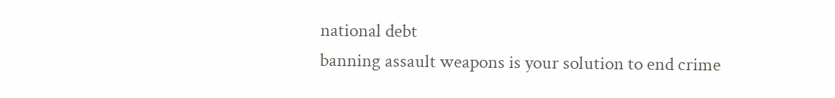national debt
banning assault weapons is your solution to end crime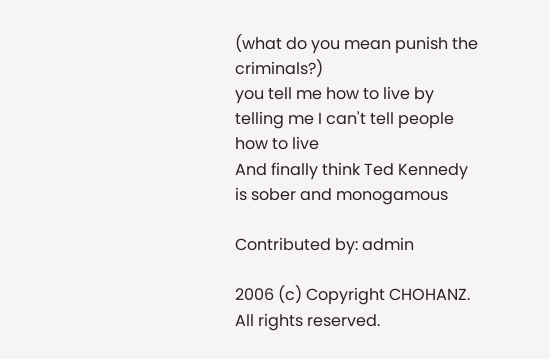(what do you mean punish the criminals?)
you tell me how to live by telling me I can't tell people how to live
And finally think Ted Kennedy is sober and monogamous

Contributed by: admin

2006 (c) Copyright CHOHANZ. All rights reserved.